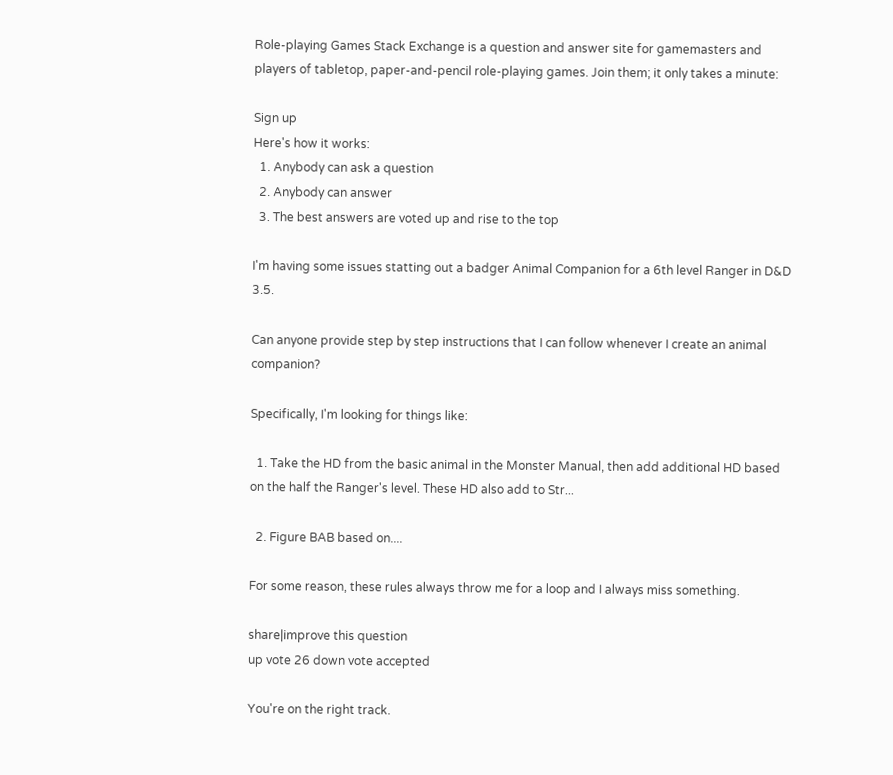Role-playing Games Stack Exchange is a question and answer site for gamemasters and players of tabletop, paper-and-pencil role-playing games. Join them; it only takes a minute:

Sign up
Here's how it works:
  1. Anybody can ask a question
  2. Anybody can answer
  3. The best answers are voted up and rise to the top

I'm having some issues statting out a badger Animal Companion for a 6th level Ranger in D&D 3.5.

Can anyone provide step by step instructions that I can follow whenever I create an animal companion?

Specifically, I'm looking for things like:

  1. Take the HD from the basic animal in the Monster Manual, then add additional HD based on the half the Ranger's level. These HD also add to Str...

  2. Figure BAB based on....

For some reason, these rules always throw me for a loop and I always miss something.

share|improve this question
up vote 26 down vote accepted

You're on the right track.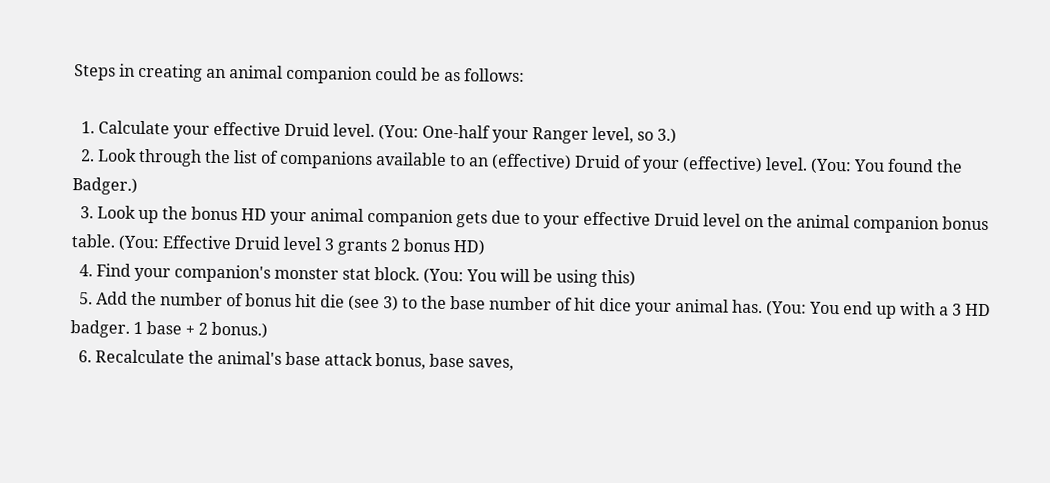Steps in creating an animal companion could be as follows:

  1. Calculate your effective Druid level. (You: One-half your Ranger level, so 3.)
  2. Look through the list of companions available to an (effective) Druid of your (effective) level. (You: You found the Badger.)
  3. Look up the bonus HD your animal companion gets due to your effective Druid level on the animal companion bonus table. (You: Effective Druid level 3 grants 2 bonus HD)
  4. Find your companion's monster stat block. (You: You will be using this)
  5. Add the number of bonus hit die (see 3) to the base number of hit dice your animal has. (You: You end up with a 3 HD badger. 1 base + 2 bonus.)
  6. Recalculate the animal's base attack bonus, base saves,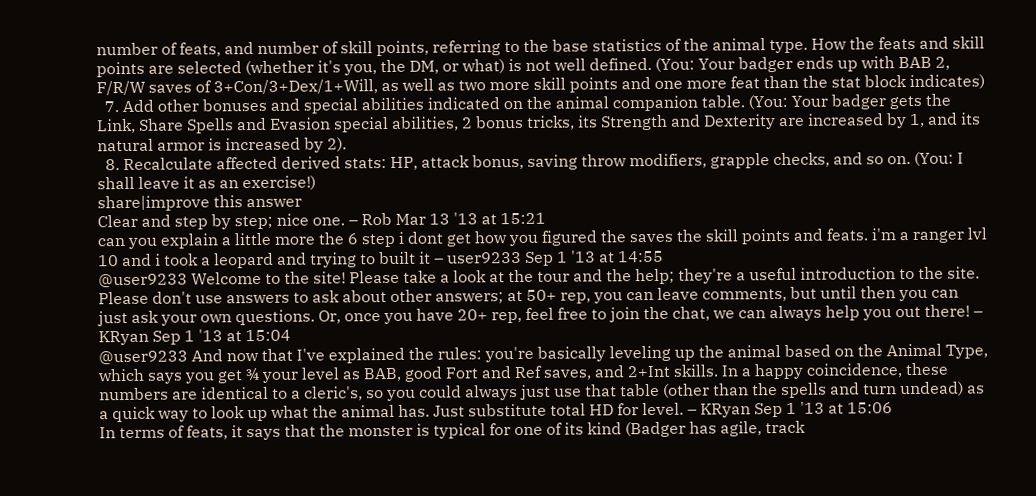number of feats, and number of skill points, referring to the base statistics of the animal type. How the feats and skill points are selected (whether it's you, the DM, or what) is not well defined. (You: Your badger ends up with BAB 2, F/R/W saves of 3+Con/3+Dex/1+Will, as well as two more skill points and one more feat than the stat block indicates)
  7. Add other bonuses and special abilities indicated on the animal companion table. (You: Your badger gets the Link, Share Spells and Evasion special abilities, 2 bonus tricks, its Strength and Dexterity are increased by 1, and its natural armor is increased by 2).
  8. Recalculate affected derived stats: HP, attack bonus, saving throw modifiers, grapple checks, and so on. (You: I shall leave it as an exercise!)
share|improve this answer
Clear and step by step; nice one. – Rob Mar 13 '13 at 15:21
can you explain a little more the 6 step i dont get how you figured the saves the skill points and feats. i'm a ranger lvl 10 and i took a leopard and trying to built it – user9233 Sep 1 '13 at 14:55
@user9233 Welcome to the site! Please take a look at the tour and the help; they're a useful introduction to the site. Please don't use answers to ask about other answers; at 50+ rep, you can leave comments, but until then you can just ask your own questions. Or, once you have 20+ rep, feel free to join the chat, we can always help you out there! – KRyan Sep 1 '13 at 15:04
@user9233 And now that I've explained the rules: you're basically leveling up the animal based on the Animal Type, which says you get ¾ your level as BAB, good Fort and Ref saves, and 2+Int skills. In a happy coincidence, these numbers are identical to a cleric's, so you could always just use that table (other than the spells and turn undead) as a quick way to look up what the animal has. Just substitute total HD for level. – KRyan Sep 1 '13 at 15:06
In terms of feats, it says that the monster is typical for one of its kind (Badger has agile, track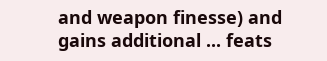and weapon finesse) and gains additional ... feats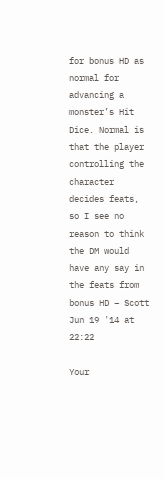for bonus HD as normal for advancing a monster’s Hit Dice. Normal is that the player controlling the character decides feats, so I see no reason to think the DM would have any say in the feats from bonus HD – Scott Jun 19 '14 at 22:22

Your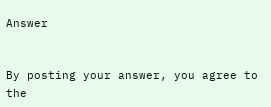Answer


By posting your answer, you agree to the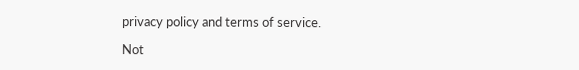privacy policy and terms of service.

Not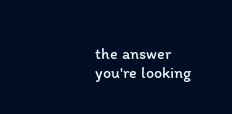the answer you're looking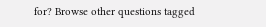for? Browse other questions tagged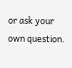or ask your own question.